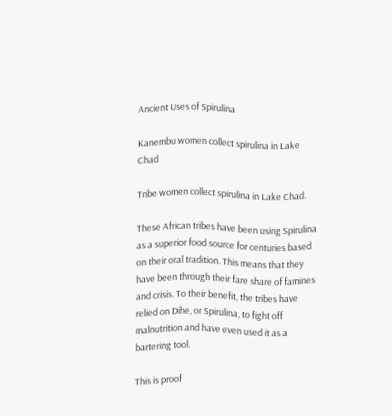Ancient Uses of Spirulina

Kanembu women collect spirulina in Lake Chad

Tribe women collect spirulina in Lake Chad.

These African tribes have been using Spirulina as a superior food source for centuries based on their oral tradition. This means that they have been through their fare share of famines and crisis. To their benefit, the tribes have relied on Dihe, or Spirulina, to fight off malnutrition and have even used it as a bartering tool.

This is proof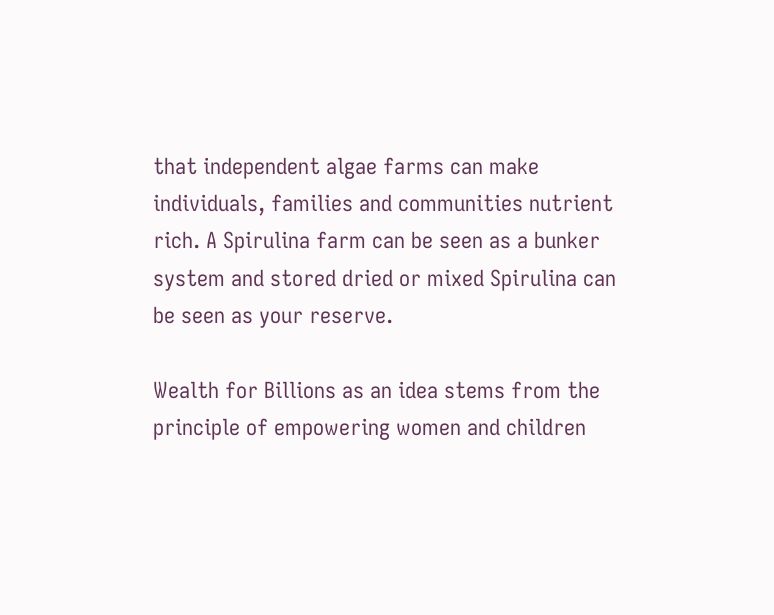that independent algae farms can make individuals, families and communities nutrient rich. A Spirulina farm can be seen as a bunker system and stored dried or mixed Spirulina can be seen as your reserve.

Wealth for Billions as an idea stems from the principle of empowering women and children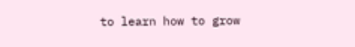to learn how to grow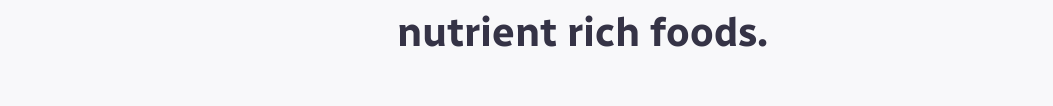nutrient rich foods.